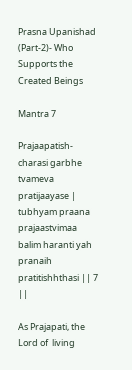Prasna Upanishad (Part-2)- Who Supports the Created Beings

Mantra 7

Prajaapatish-charasi garbhe tvameva pratijaayase | tubhyam praana  prajaastvimaa balim haranti yah pranaih pratitishhthasi || 7 ||

As Prajapati, the Lord of  living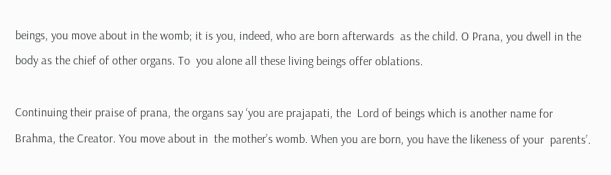beings, you move about in the womb; it is you, indeed, who are born afterwards  as the child. O Prana, you dwell in the body as the chief of other organs. To  you alone all these living beings offer oblations.

Continuing their praise of prana, the organs say ‘you are prajapati, the  Lord of beings which is another name for Brahma, the Creator. You move about in  the mother’s womb. When you are born, you have the likeness of your  parents’.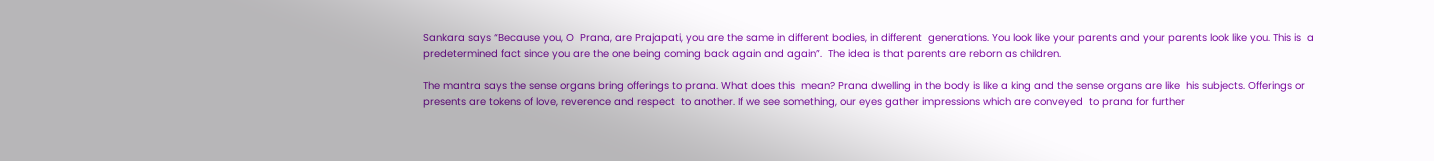Sankara says “Because you, O  Prana, are Prajapati, you are the same in different bodies, in different  generations. You look like your parents and your parents look like you. This is  a predetermined fact since you are the one being coming back again and again”.  The idea is that parents are reborn as children.

The mantra says the sense organs bring offerings to prana. What does this  mean? Prana dwelling in the body is like a king and the sense organs are like  his subjects. Offerings or presents are tokens of love, reverence and respect  to another. If we see something, our eyes gather impressions which are conveyed  to prana for further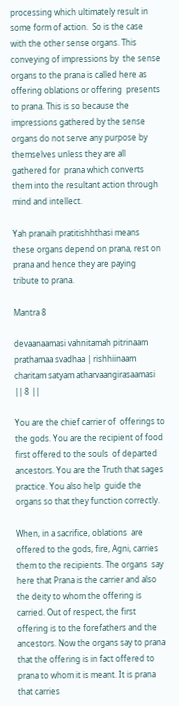processing which ultimately result in some form of action.  So is the case with the other sense organs. This conveying of impressions by  the sense organs to the prana is called here as offering oblations or offering  presents to prana. This is so because the impressions gathered by the sense  organs do not serve any purpose by themselves unless they are all gathered for  prana which converts them into the resultant action through mind and intellect.

Yah pranaih pratitishhthasi means these organs depend on prana, rest on  prana and hence they are paying tribute to prana.

Mantra 8

devaanaamasi vahnitamah pitrinaam prathamaa svadhaa | rishhiinaam  charitam satyam atharvaangirasaamasi || 8 ||

You are the chief carrier of  offerings to the gods. You are the recipient of food first offered to the souls  of departed ancestors. You are the Truth that sages practice. You also help  guide the organs so that they function correctly.

When, in a sacrifice, oblations  are offered to the gods, fire, Agni, carries them to the recipients. The organs  say here that Prana is the carrier and also the deity to whom the offering is  carried. Out of respect, the first offering is to the forefathers and the  ancestors. Now the organs say to prana that the offering is in fact offered to  prana to whom it is meant. It is prana that carries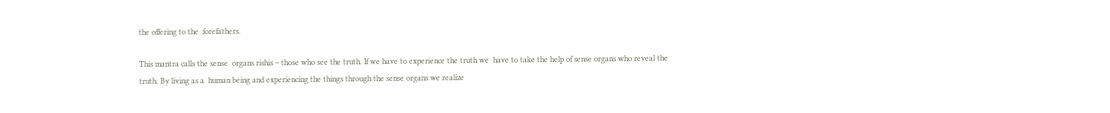the offering to the  forefathers.

This mantra calls the sense  organs rishis – those who see the truth. If we have to experience the truth we  have to take the help of sense organs who reveal the truth. By living as a  human being and experiencing the things through the sense organs we realize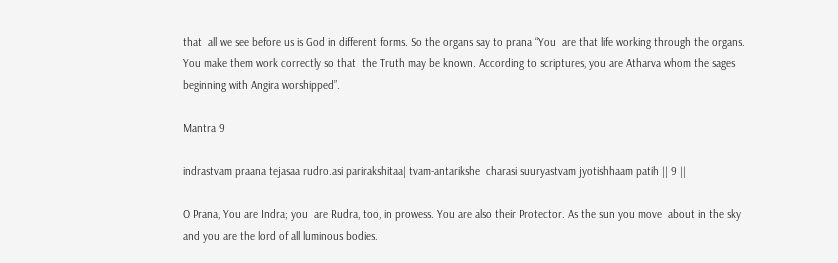that  all we see before us is God in different forms. So the organs say to prana “You  are that life working through the organs. You make them work correctly so that  the Truth may be known. According to scriptures, you are Atharva whom the sages  beginning with Angira worshipped”.

Mantra 9

indrastvam praana tejasaa rudro.asi parirakshitaa| tvam-antarikshe  charasi suuryastvam jyotishhaam patih || 9 ||

O Prana, You are Indra; you  are Rudra, too, in prowess. You are also their Protector. As the sun you move  about in the sky and you are the lord of all luminous bodies.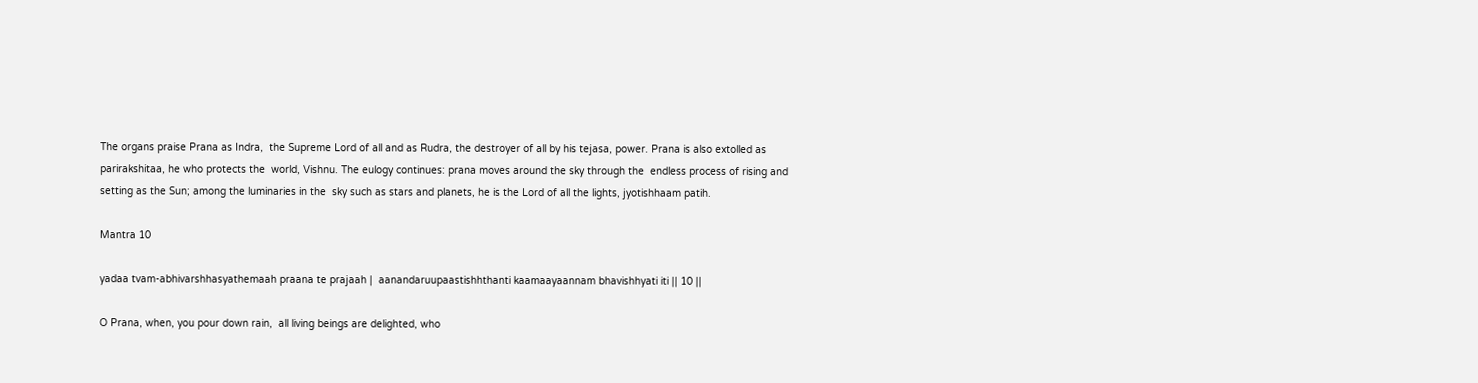The organs praise Prana as Indra,  the Supreme Lord of all and as Rudra, the destroyer of all by his tejasa, power. Prana is also extolled as parirakshitaa, he who protects the  world, Vishnu. The eulogy continues: prana moves around the sky through the  endless process of rising and setting as the Sun; among the luminaries in the  sky such as stars and planets, he is the Lord of all the lights, jyotishhaam patih.

Mantra 10

yadaa tvam-abhivarshhasyathemaah praana te prajaah |  aanandaruupaastishhthanti kaamaayaannam bhavishhyati iti || 10 ||

O Prana, when, you pour down rain,  all living beings are delighted, who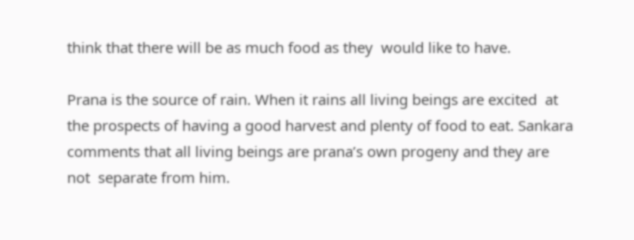think that there will be as much food as they  would like to have.

Prana is the source of rain. When it rains all living beings are excited  at the prospects of having a good harvest and plenty of food to eat. Sankara  comments that all living beings are prana’s own progeny and they are not  separate from him.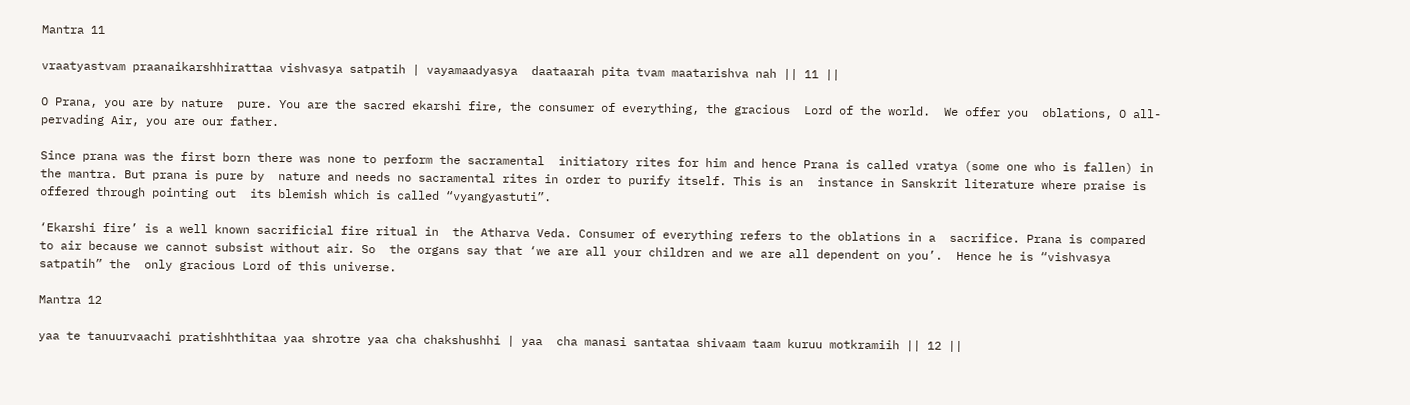Mantra 11

vraatyastvam praanaikarshhirattaa vishvasya satpatih | vayamaadyasya  daataarah pita tvam maatarishva nah || 11 ||

O Prana, you are by nature  pure. You are the sacred ekarshi fire, the consumer of everything, the gracious  Lord of the world.  We offer you  oblations, O all-pervading Air, you are our father.

Since prana was the first born there was none to perform the sacramental  initiatory rites for him and hence Prana is called vratya (some one who is fallen) in the mantra. But prana is pure by  nature and needs no sacramental rites in order to purify itself. This is an  instance in Sanskrit literature where praise is offered through pointing out  its blemish which is called “vyangyastuti”.

‘Ekarshi fire’ is a well known sacrificial fire ritual in  the Atharva Veda. Consumer of everything refers to the oblations in a  sacrifice. Prana is compared to air because we cannot subsist without air. So  the organs say that ‘we are all your children and we are all dependent on you’.  Hence he is “vishvasya satpatih” the  only gracious Lord of this universe.

Mantra 12

yaa te tanuurvaachi pratishhthitaa yaa shrotre yaa cha chakshushhi | yaa  cha manasi santataa shivaam taam kuruu motkramiih || 12 ||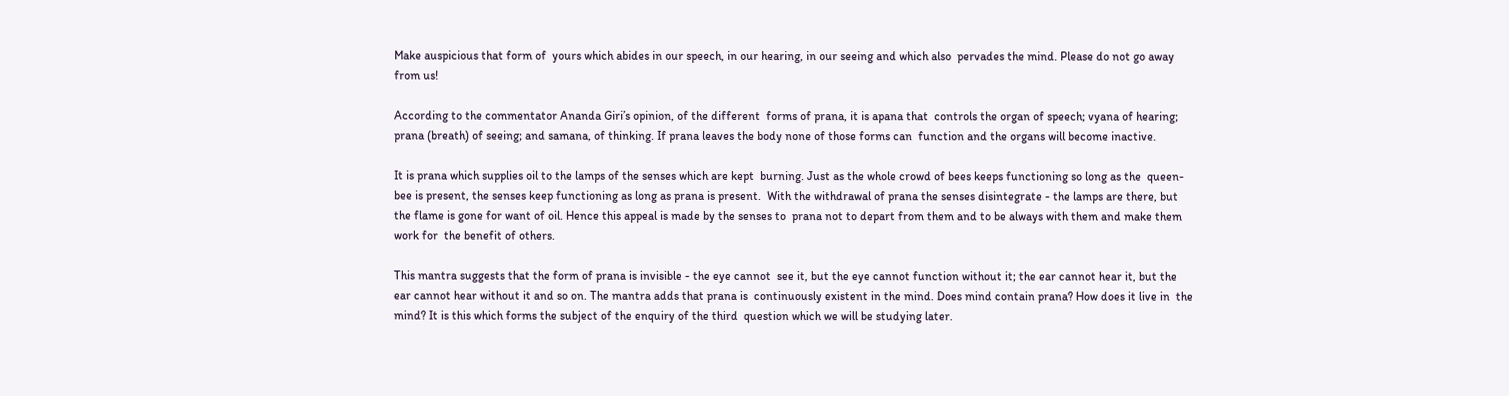Make auspicious that form of  yours which abides in our speech, in our hearing, in our seeing and which also  pervades the mind. Please do not go away from us!

According to the commentator Ananda Giri’s opinion, of the different  forms of prana, it is apana that  controls the organ of speech; vyana of hearing; prana (breath) of seeing; and samana, of thinking. If prana leaves the body none of those forms can  function and the organs will become inactive.

It is prana which supplies oil to the lamps of the senses which are kept  burning. Just as the whole crowd of bees keeps functioning so long as the  queen-bee is present, the senses keep functioning as long as prana is present.  With the withdrawal of prana the senses disintegrate - the lamps are there, but  the flame is gone for want of oil. Hence this appeal is made by the senses to  prana not to depart from them and to be always with them and make them work for  the benefit of others.

This mantra suggests that the form of prana is invisible - the eye cannot  see it, but the eye cannot function without it; the ear cannot hear it, but the  ear cannot hear without it and so on. The mantra adds that prana is  continuously existent in the mind. Does mind contain prana? How does it live in  the mind? It is this which forms the subject of the enquiry of the third  question which we will be studying later.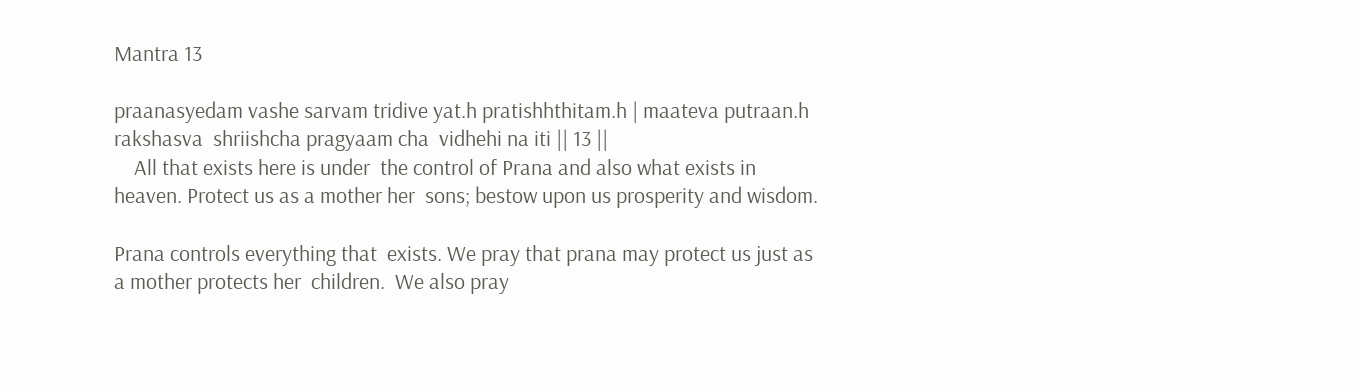Mantra 13

praanasyedam vashe sarvam tridive yat.h pratishhthitam.h | maateva putraan.h  rakshasva  shriishcha pragyaam cha  vidhehi na iti || 13 ||
    All that exists here is under  the control of Prana and also what exists in heaven. Protect us as a mother her  sons; bestow upon us prosperity and wisdom.

Prana controls everything that  exists. We pray that prana may protect us just as a mother protects her  children.  We also pray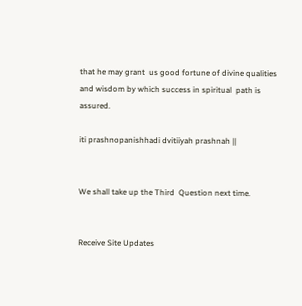that he may grant  us good fortune of divine qualities and wisdom by which success in spiritual  path is assured.

iti prashnopanishhadi dvitiiyah prashnah ||


We shall take up the Third  Question next time.


Receive Site Updates